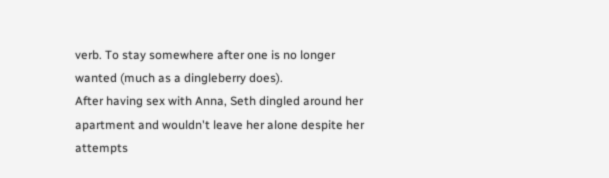verb. To stay somewhere after one is no longer wanted (much as a dingleberry does).
After having sex with Anna, Seth dingled around her apartment and wouldn't leave her alone despite her attempts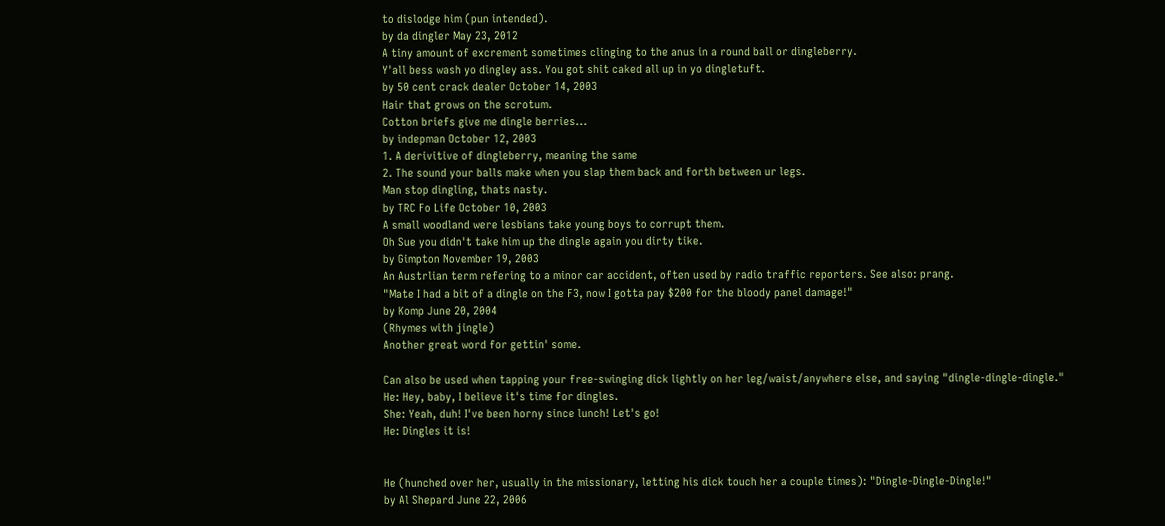to dislodge him (pun intended).
by da dingler May 23, 2012
A tiny amount of excrement sometimes clinging to the anus in a round ball or dingleberry.
Y'all bess wash yo dingley ass. You got shit caked all up in yo dingletuft.
by 50 cent crack dealer October 14, 2003
Hair that grows on the scrotum.
Cotton briefs give me dingle berries...
by indepman October 12, 2003
1. A derivitive of dingleberry, meaning the same
2. The sound your balls make when you slap them back and forth between ur legs.
Man stop dingling, thats nasty.
by TRC Fo Life October 10, 2003
A small woodland were lesbians take young boys to corrupt them.
Oh Sue you didn't take him up the dingle again you dirty tike.
by Gimpton November 19, 2003
An Austrlian term refering to a minor car accident, often used by radio traffic reporters. See also: prang.
"Mate I had a bit of a dingle on the F3, now I gotta pay $200 for the bloody panel damage!"
by Komp June 20, 2004
(Rhymes with jingle)
Another great word for gettin' some.

Can also be used when tapping your free-swinging dick lightly on her leg/waist/anywhere else, and saying "dingle-dingle-dingle."
He: Hey, baby, I believe it's time for dingles.
She: Yeah, duh! I've been horny since lunch! Let's go!
He: Dingles it is!


He (hunched over her, usually in the missionary, letting his dick touch her a couple times): "Dingle-Dingle-Dingle!"
by Al Shepard June 22, 2006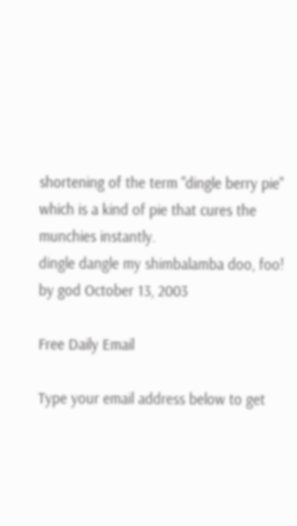shortening of the term "dingle berry pie" which is a kind of pie that cures the munchies instantly.
dingle dangle my shimbalamba doo, foo!
by god October 13, 2003

Free Daily Email

Type your email address below to get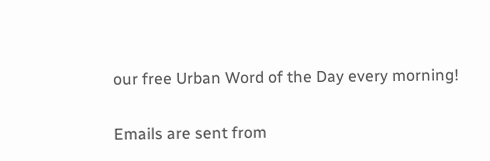our free Urban Word of the Day every morning!

Emails are sent from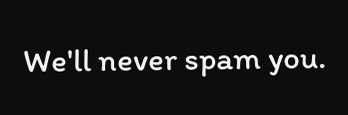We'll never spam you.